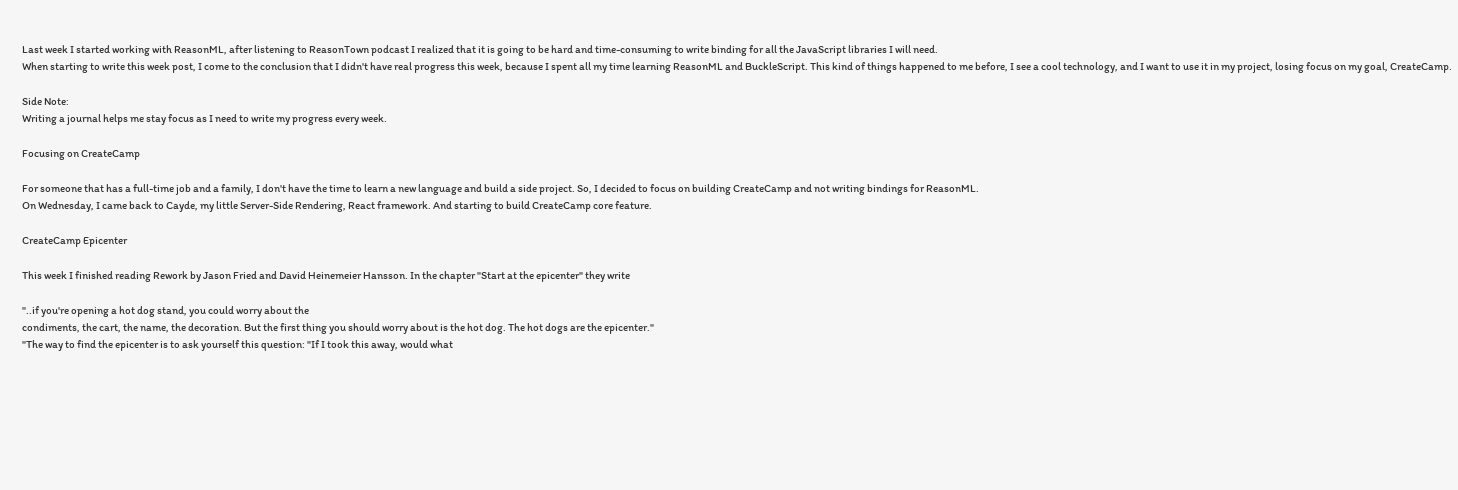Last week I started working with ReasonML, after listening to ReasonTown podcast I realized that it is going to be hard and time-consuming to write binding for all the JavaScript libraries I will need.
When starting to write this week post, I come to the conclusion that I didn't have real progress this week, because I spent all my time learning ReasonML and BuckleScript. This kind of things happened to me before, I see a cool technology, and I want to use it in my project, losing focus on my goal, CreateCamp.

Side Note:
Writing a journal helps me stay focus as I need to write my progress every week.

Focusing on CreateCamp

For someone that has a full-time job and a family, I don't have the time to learn a new language and build a side project. So, I decided to focus on building CreateCamp and not writing bindings for ReasonML.
On Wednesday, I came back to Cayde, my little Server-Side Rendering, React framework. And starting to build CreateCamp core feature.

CreateCamp Epicenter

This week I finished reading Rework by Jason Fried and David Heinemeier Hansson. In the chapter "Start at the epicenter" they write

"..if you're opening a hot dog stand, you could worry about the
condiments, the cart, the name, the decoration. But the first thing you should worry about is the hot dog. The hot dogs are the epicenter."
"The way to find the epicenter is to ask yourself this question: "If I took this away, would what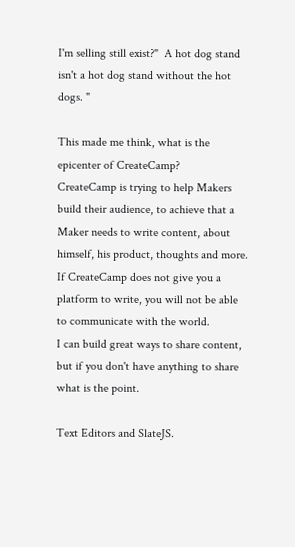I'm selling still exist?"  A hot dog stand isn't a hot dog stand without the hot dogs. "

This made me think, what is the epicenter of CreateCamp?
CreateCamp is trying to help Makers build their audience, to achieve that a Maker needs to write content, about himself, his product, thoughts and more. If CreateCamp does not give you a platform to write, you will not be able to communicate with the world.
I can build great ways to share content, but if you don't have anything to share what is the point.

Text Editors and SlateJS.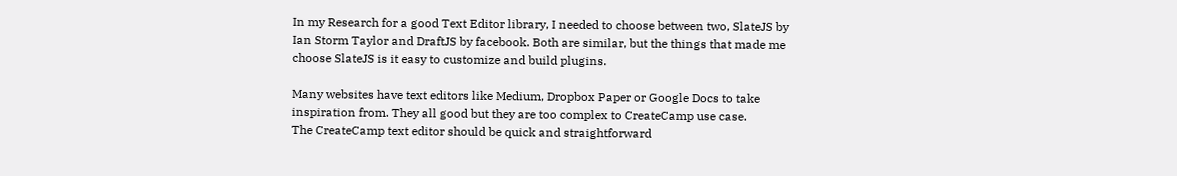In my Research for a good Text Editor library, I needed to choose between two, SlateJS by Ian Storm Taylor and DraftJS by facebook. Both are similar, but the things that made me choose SlateJS is it easy to customize and build plugins.

Many websites have text editors like Medium, Dropbox Paper or Google Docs to take inspiration from. They all good but they are too complex to CreateCamp use case.
The CreateCamp text editor should be quick and straightforward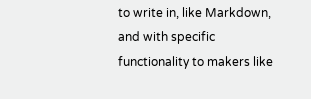to write in, like Markdown, and with specific functionality to makers like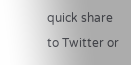quick share to Twitter or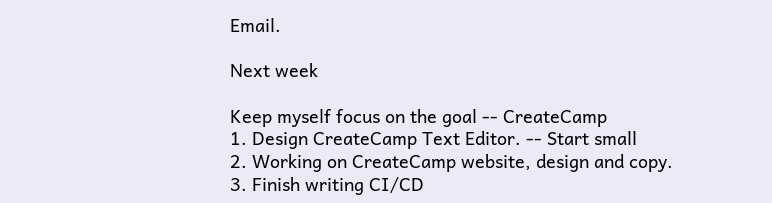Email.

Next week

Keep myself focus on the goal -- CreateCamp
1. Design CreateCamp Text Editor. -- Start small
2. Working on CreateCamp website, design and copy.
3. Finish writing CI/CD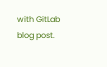with GitLab blog post.